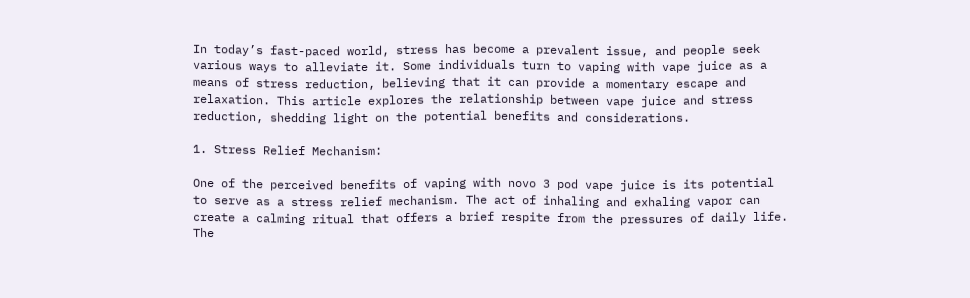In today’s fast-paced world, stress has become a prevalent issue, and people seek various ways to alleviate it. Some individuals turn to vaping with vape juice as a means of stress reduction, believing that it can provide a momentary escape and relaxation. This article explores the relationship between vape juice and stress reduction, shedding light on the potential benefits and considerations.

1. Stress Relief Mechanism:

One of the perceived benefits of vaping with novo 3 pod vape juice is its potential to serve as a stress relief mechanism. The act of inhaling and exhaling vapor can create a calming ritual that offers a brief respite from the pressures of daily life. The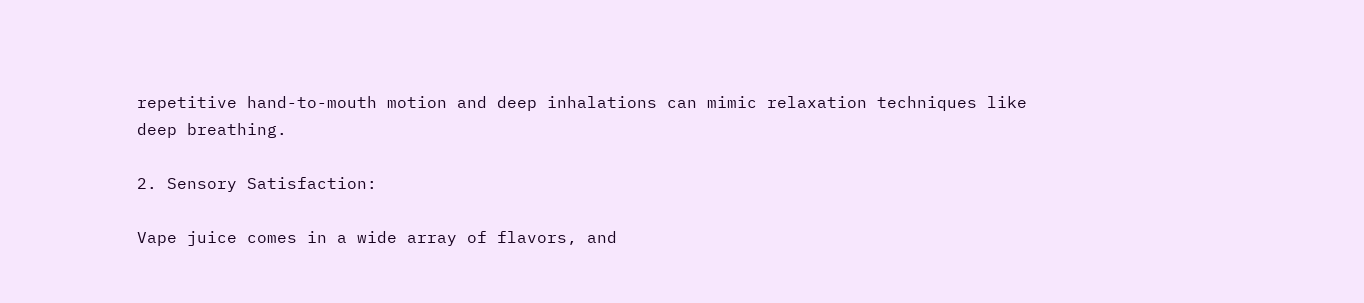repetitive hand-to-mouth motion and deep inhalations can mimic relaxation techniques like deep breathing.

2. Sensory Satisfaction:

Vape juice comes in a wide array of flavors, and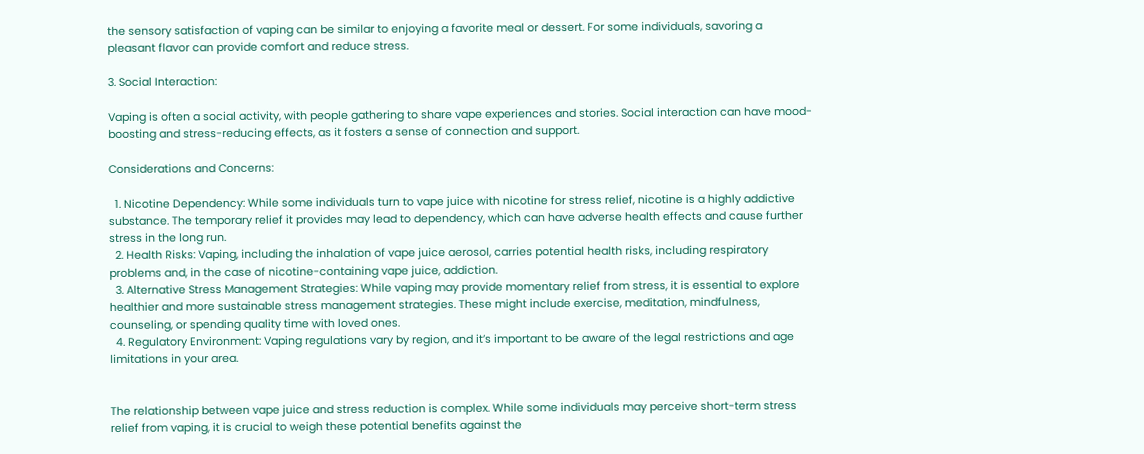the sensory satisfaction of vaping can be similar to enjoying a favorite meal or dessert. For some individuals, savoring a pleasant flavor can provide comfort and reduce stress.

3. Social Interaction:

Vaping is often a social activity, with people gathering to share vape experiences and stories. Social interaction can have mood-boosting and stress-reducing effects, as it fosters a sense of connection and support.

Considerations and Concerns:

  1. Nicotine Dependency: While some individuals turn to vape juice with nicotine for stress relief, nicotine is a highly addictive substance. The temporary relief it provides may lead to dependency, which can have adverse health effects and cause further stress in the long run.
  2. Health Risks: Vaping, including the inhalation of vape juice aerosol, carries potential health risks, including respiratory problems and, in the case of nicotine-containing vape juice, addiction.
  3. Alternative Stress Management Strategies: While vaping may provide momentary relief from stress, it is essential to explore healthier and more sustainable stress management strategies. These might include exercise, meditation, mindfulness, counseling, or spending quality time with loved ones.
  4. Regulatory Environment: Vaping regulations vary by region, and it’s important to be aware of the legal restrictions and age limitations in your area.


The relationship between vape juice and stress reduction is complex. While some individuals may perceive short-term stress relief from vaping, it is crucial to weigh these potential benefits against the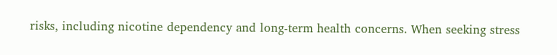risks, including nicotine dependency and long-term health concerns. When seeking stress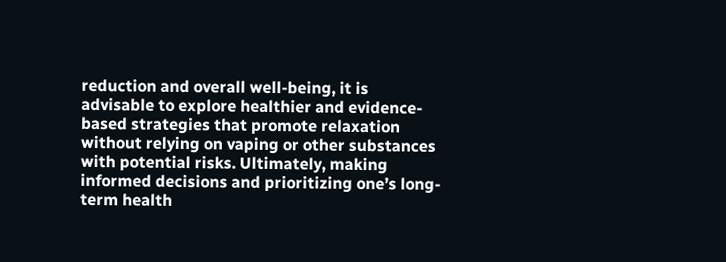reduction and overall well-being, it is advisable to explore healthier and evidence-based strategies that promote relaxation without relying on vaping or other substances with potential risks. Ultimately, making informed decisions and prioritizing one’s long-term health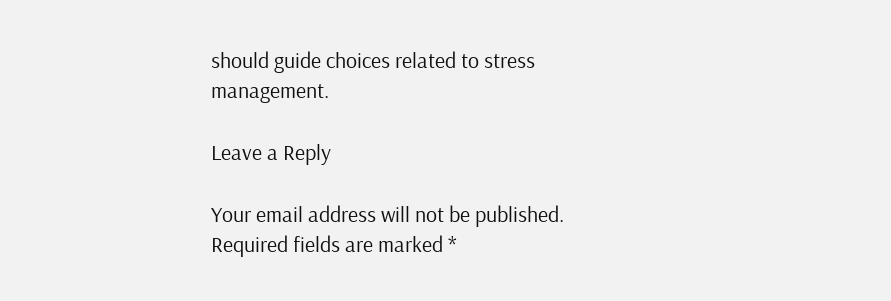should guide choices related to stress management.

Leave a Reply

Your email address will not be published. Required fields are marked *